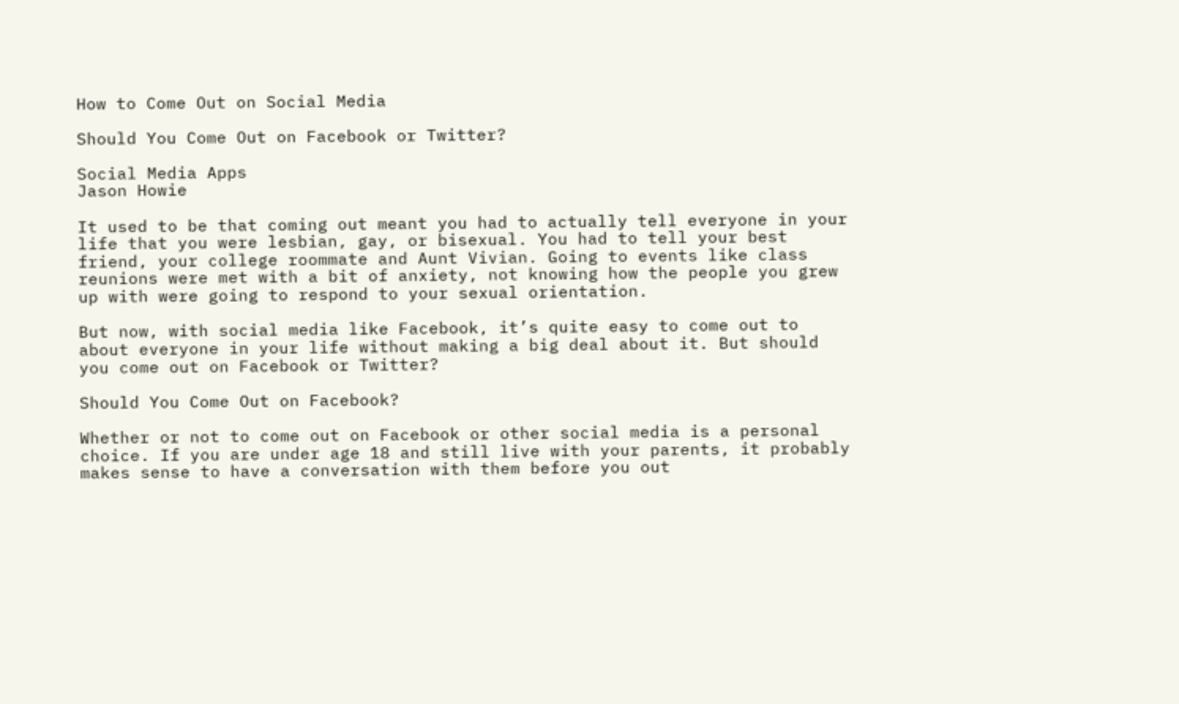How to Come Out on Social Media

Should You Come Out on Facebook or Twitter?

Social Media Apps
Jason Howie

It used to be that coming out meant you had to actually tell everyone in your life that you were lesbian, gay, or bisexual. You had to tell your best friend, your college roommate and Aunt Vivian. Going to events like class reunions were met with a bit of anxiety, not knowing how the people you grew up with were going to respond to your sexual orientation.

But now, with social media like Facebook, it’s quite easy to come out to about everyone in your life without making a big deal about it. But should you come out on Facebook or Twitter?

Should You Come Out on Facebook?

Whether or not to come out on Facebook or other social media is a personal choice. If you are under age 18 and still live with your parents, it probably makes sense to have a conversation with them before you out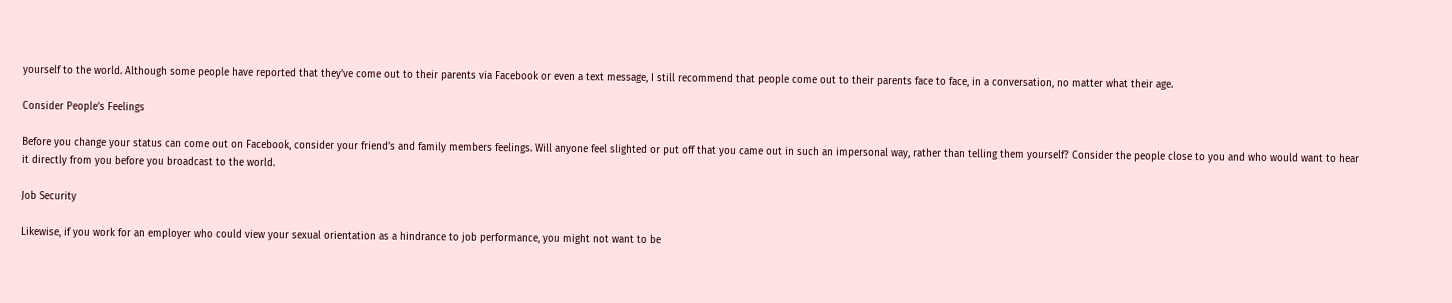yourself to the world. Although some people have reported that they’ve come out to their parents via Facebook or even a text message, I still recommend that people come out to their parents face to face, in a conversation, no matter what their age.

Consider People’s Feelings

Before you change your status can come out on Facebook, consider your friend’s and family members feelings. Will anyone feel slighted or put off that you came out in such an impersonal way, rather than telling them yourself? Consider the people close to you and who would want to hear it directly from you before you broadcast to the world.

Job Security

Likewise, if you work for an employer who could view your sexual orientation as a hindrance to job performance, you might not want to be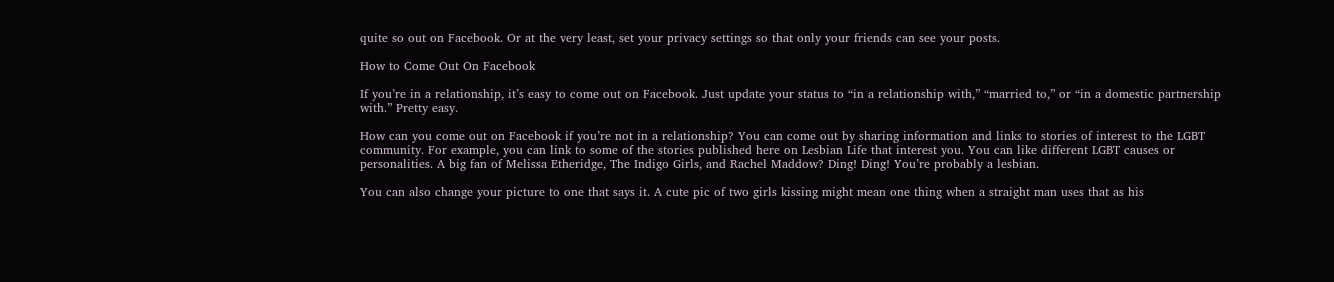quite so out on Facebook. Or at the very least, set your privacy settings so that only your friends can see your posts.

How to Come Out On Facebook

If you’re in a relationship, it’s easy to come out on Facebook. Just update your status to “in a relationship with,” “married to,” or “in a domestic partnership with.” Pretty easy.

How can you come out on Facebook if you’re not in a relationship? You can come out by sharing information and links to stories of interest to the LGBT community. For example, you can link to some of the stories published here on Lesbian Life that interest you. You can like different LGBT causes or personalities. A big fan of Melissa Etheridge, The Indigo Girls, and Rachel Maddow? Ding! Ding! You’re probably a lesbian.

You can also change your picture to one that says it. A cute pic of two girls kissing might mean one thing when a straight man uses that as his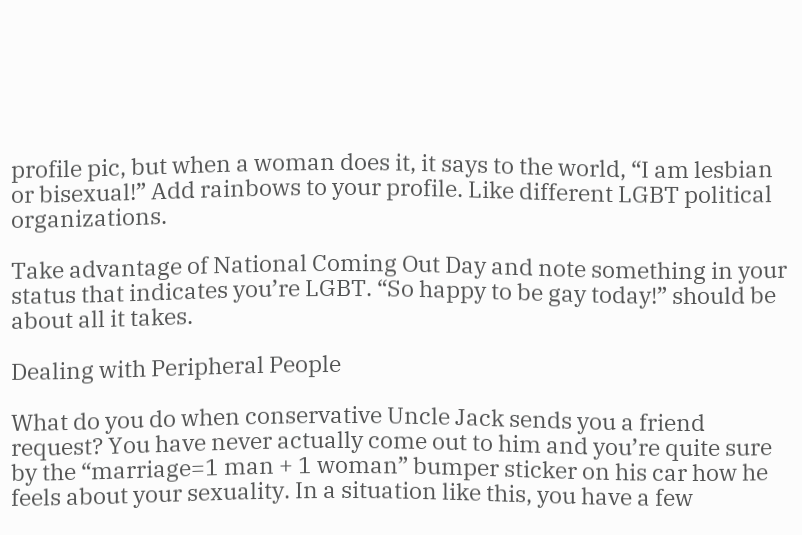profile pic, but when a woman does it, it says to the world, “I am lesbian or bisexual!” Add rainbows to your profile. Like different LGBT political organizations.

Take advantage of National Coming Out Day and note something in your status that indicates you’re LGBT. “So happy to be gay today!” should be about all it takes.

Dealing with Peripheral People

What do you do when conservative Uncle Jack sends you a friend request? You have never actually come out to him and you’re quite sure by the “marriage=1 man + 1 woman” bumper sticker on his car how he feels about your sexuality. In a situation like this, you have a few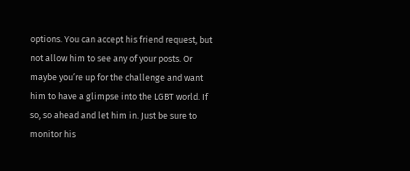options. You can accept his friend request, but not allow him to see any of your posts. Or maybe you’re up for the challenge and want him to have a glimpse into the LGBT world. If so, so ahead and let him in. Just be sure to monitor his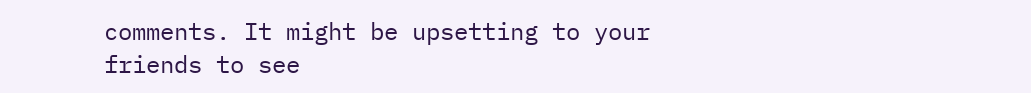comments. It might be upsetting to your friends to see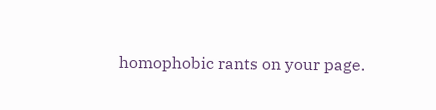homophobic rants on your page.